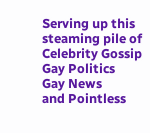Serving up this steaming pile of
Celebrity Gossip
Gay Politics
Gay News
and Pointless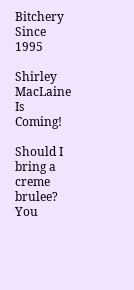Bitchery
Since 1995

Shirley MacLaine Is Coming!

Should I bring a creme brulee? You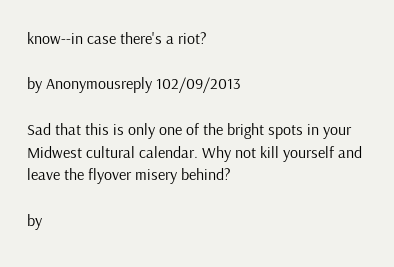know--in case there's a riot?

by Anonymousreply 102/09/2013

Sad that this is only one of the bright spots in your Midwest cultural calendar. Why not kill yourself and leave the flyover misery behind?

by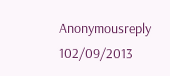Anonymousreply 102/09/2013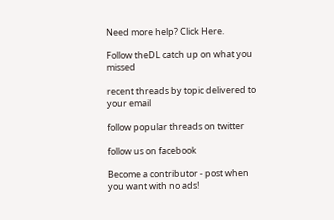Need more help? Click Here.

Follow theDL catch up on what you missed

recent threads by topic delivered to your email

follow popular threads on twitter

follow us on facebook

Become a contributor - post when you want with no ads!